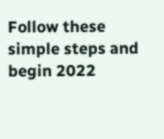Follow these simple steps and begin 2022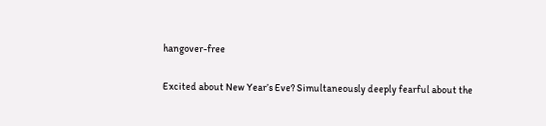hangover-free

Excited about New Year’s Eve? Simultaneously deeply fearful about the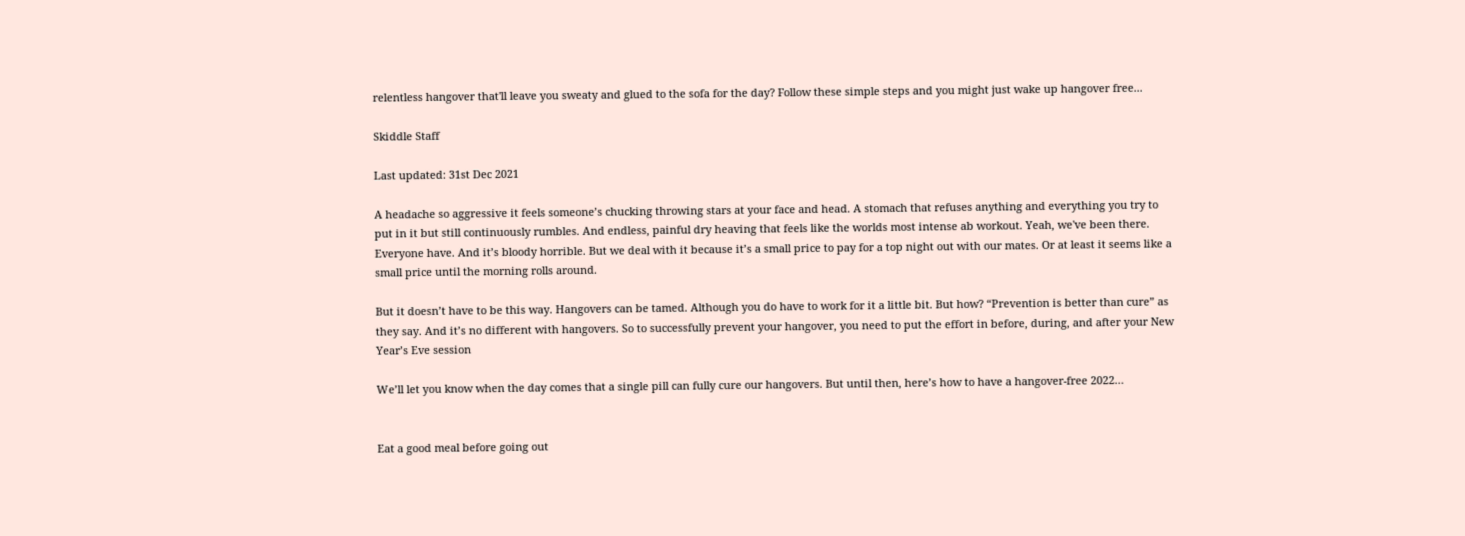relentless hangover that'll leave you sweaty and glued to the sofa for the day? Follow these simple steps and you might just wake up hangover free...

Skiddle Staff

Last updated: 31st Dec 2021

A headache so aggressive it feels someone’s chucking throwing stars at your face and head. A stomach that refuses anything and everything you try to put in it but still continuously rumbles. And endless, painful dry heaving that feels like the worlds most intense ab workout. Yeah, we've been there. Everyone have. And it’s bloody horrible. But we deal with it because it’s a small price to pay for a top night out with our mates. Or at least it seems like a small price until the morning rolls around.

But it doesn’t have to be this way. Hangovers can be tamed. Although you do have to work for it a little bit. But how? “Prevention is better than cure” as they say. And it’s no different with hangovers. So to successfully prevent your hangover, you need to put the effort in before, during, and after your New Year’s Eve session

We’ll let you know when the day comes that a single pill can fully cure our hangovers. But until then, here’s how to have a hangover-free 2022…


Eat a good meal before going out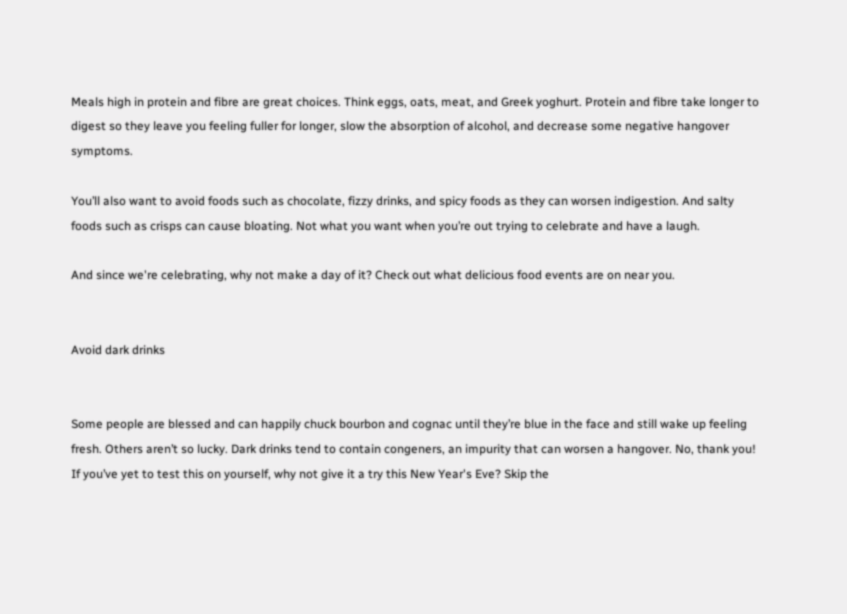Meals high in protein and fibre are great choices. Think eggs, oats, meat, and Greek yoghurt. Protein and fibre take longer to digest so they leave you feeling fuller for longer, slow the absorption of alcohol, and decrease some negative hangover symptoms.

You’ll also want to avoid foods such as chocolate, fizzy drinks, and spicy foods as they can worsen indigestion. And salty foods such as crisps can cause bloating. Not what you want when you’re out trying to celebrate and have a laugh.

And since we're celebrating, why not make a day of it? Check out what delicious food events are on near you.


Avoid dark drinks


Some people are blessed and can happily chuck bourbon and cognac until they’re blue in the face and still wake up feeling fresh. Others aren’t so lucky. Dark drinks tend to contain congeners, an impurity that can worsen a hangover. No, thank you! If you’ve yet to test this on yourself, why not give it a try this New Year's Eve? Skip the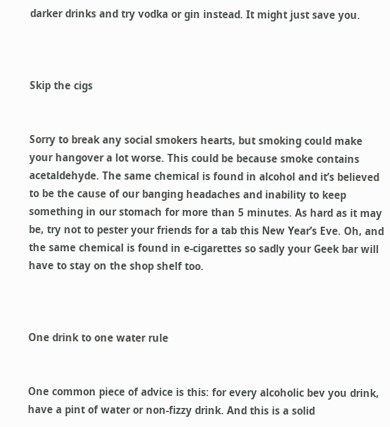darker drinks and try vodka or gin instead. It might just save you.



Skip the cigs


Sorry to break any social smokers hearts, but smoking could make your hangover a lot worse. This could be because smoke contains acetaldehyde. The same chemical is found in alcohol and it’s believed to be the cause of our banging headaches and inability to keep something in our stomach for more than 5 minutes. As hard as it may be, try not to pester your friends for a tab this New Year’s Eve. Oh, and the same chemical is found in e-cigarettes so sadly your Geek bar will have to stay on the shop shelf too.



One drink to one water rule


One common piece of advice is this: for every alcoholic bev you drink, have a pint of water or non-fizzy drink. And this is a solid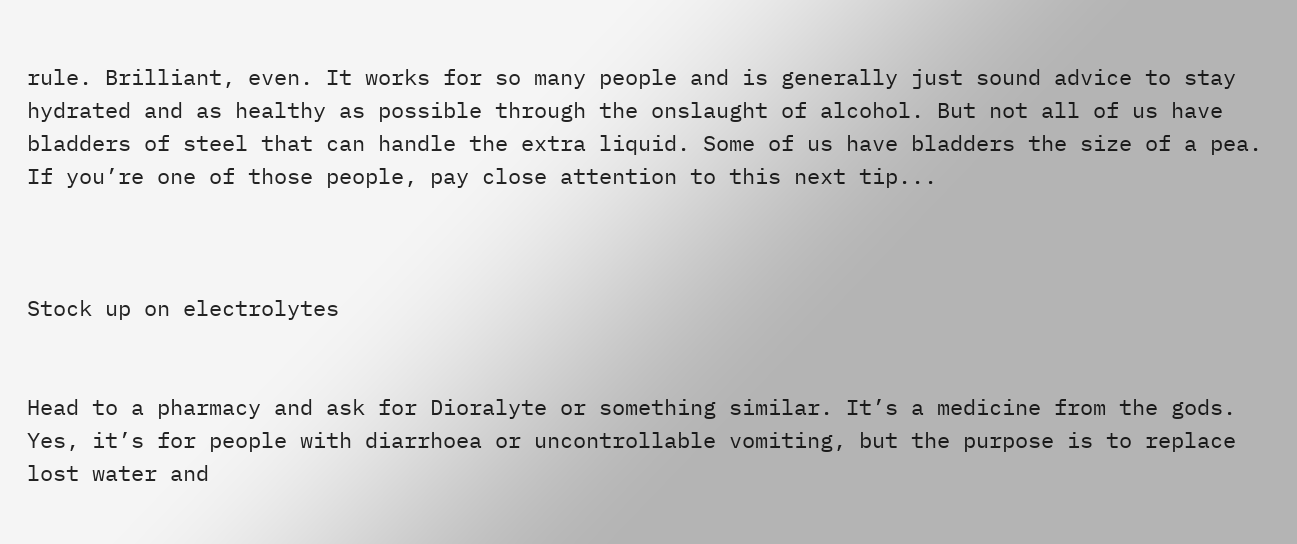rule. Brilliant, even. It works for so many people and is generally just sound advice to stay hydrated and as healthy as possible through the onslaught of alcohol. But not all of us have bladders of steel that can handle the extra liquid. Some of us have bladders the size of a pea. If you’re one of those people, pay close attention to this next tip...



Stock up on electrolytes


Head to a pharmacy and ask for Dioralyte or something similar. It’s a medicine from the gods. Yes, it’s for people with diarrhoea or uncontrollable vomiting, but the purpose is to replace lost water and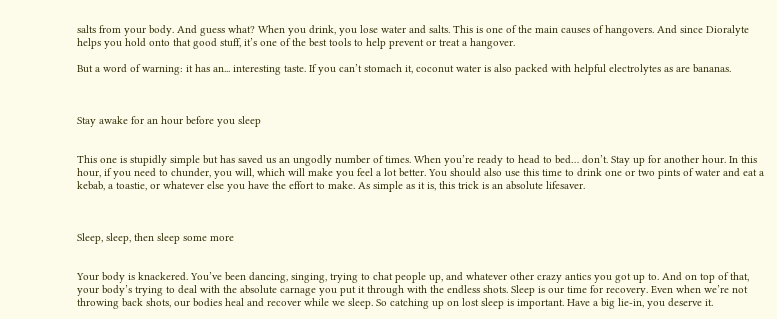salts from your body. And guess what? When you drink, you lose water and salts. This is one of the main causes of hangovers. And since Dioralyte helps you hold onto that good stuff, it’s one of the best tools to help prevent or treat a hangover.

But a word of warning: it has an... interesting taste. If you can’t stomach it, coconut water is also packed with helpful electrolytes as are bananas.



Stay awake for an hour before you sleep


This one is stupidly simple but has saved us an ungodly number of times. When you’re ready to head to bed… don’t. Stay up for another hour. In this hour, if you need to chunder, you will, which will make you feel a lot better. You should also use this time to drink one or two pints of water and eat a kebab, a toastie, or whatever else you have the effort to make. As simple as it is, this trick is an absolute lifesaver.



Sleep, sleep, then sleep some more


Your body is knackered. You’ve been dancing, singing, trying to chat people up, and whatever other crazy antics you got up to. And on top of that, your body’s trying to deal with the absolute carnage you put it through with the endless shots. Sleep is our time for recovery. Even when we’re not throwing back shots, our bodies heal and recover while we sleep. So catching up on lost sleep is important. Have a big lie-in, you deserve it.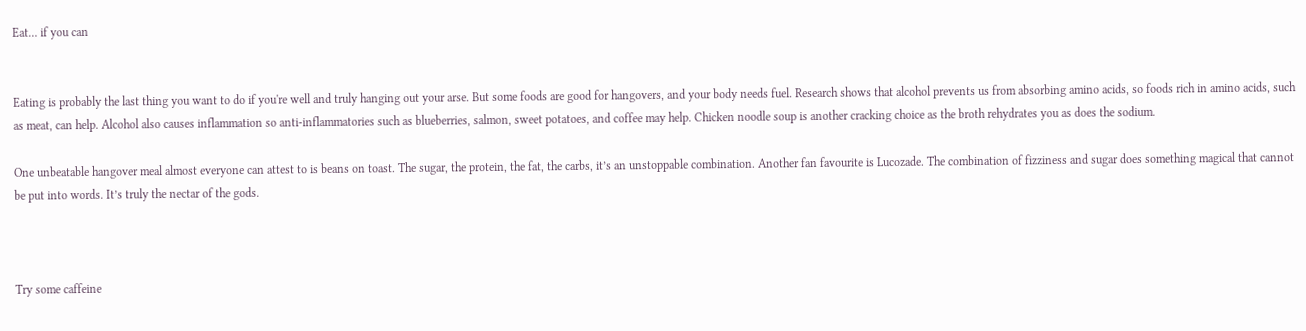Eat… if you can


Eating is probably the last thing you want to do if you're well and truly hanging out your arse. But some foods are good for hangovers, and your body needs fuel. Research shows that alcohol prevents us from absorbing amino acids, so foods rich in amino acids, such as meat, can help. Alcohol also causes inflammation so anti-inflammatories such as blueberries, salmon, sweet potatoes, and coffee may help. Chicken noodle soup is another cracking choice as the broth rehydrates you as does the sodium.

One unbeatable hangover meal almost everyone can attest to is beans on toast. The sugar, the protein, the fat, the carbs, it’s an unstoppable combination. Another fan favourite is Lucozade. The combination of fizziness and sugar does something magical that cannot be put into words. It’s truly the nectar of the gods.



Try some caffeine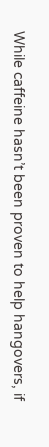While caffeine hasn’t been proven to help hangovers, if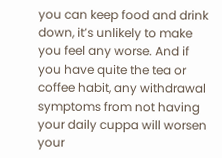you can keep food and drink down, it’s unlikely to make you feel any worse. And if you have quite the tea or coffee habit, any withdrawal symptoms from not having your daily cuppa will worsen your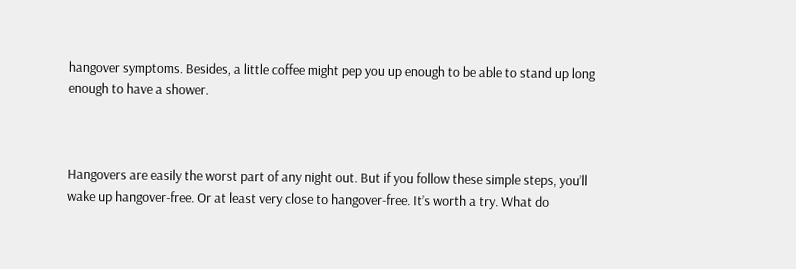hangover symptoms. Besides, a little coffee might pep you up enough to be able to stand up long enough to have a shower.



Hangovers are easily the worst part of any night out. But if you follow these simple steps, you’ll wake up hangover-free. Or at least very close to hangover-free. It’s worth a try. What do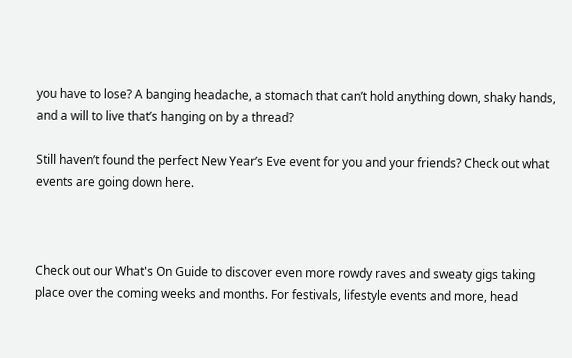you have to lose? A banging headache, a stomach that can’t hold anything down, shaky hands, and a will to live that’s hanging on by a thread?

Still haven’t found the perfect New Year’s Eve event for you and your friends? Check out what events are going down here.



Check out our What's On Guide to discover even more rowdy raves and sweaty gigs taking place over the coming weeks and months. For festivals, lifestyle events and more, head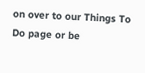on over to our Things To Do page or be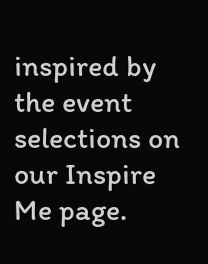inspired by the event selections on our Inspire Me page.